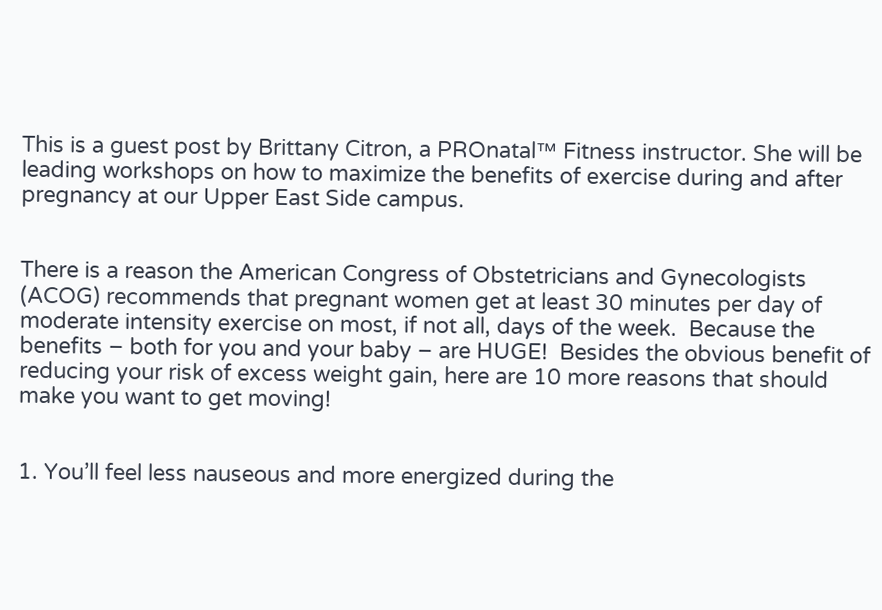This is a guest post by Brittany Citron, a PROnatal™ Fitness instructor. She will be leading workshops on how to maximize the benefits of exercise during and after pregnancy at our Upper East Side campus.


There is a reason the American Congress of Obstetricians and Gynecologists (ACOG) recommends that pregnant women get at least 30 minutes per day of moderate intensity exercise on most, if not all, days of the week.  Because the benefits – both for you and your baby – are HUGE!  Besides the obvious benefit of reducing your risk of excess weight gain, here are 10 more reasons that should make you want to get moving!


1. You’ll feel less nauseous and more energized during the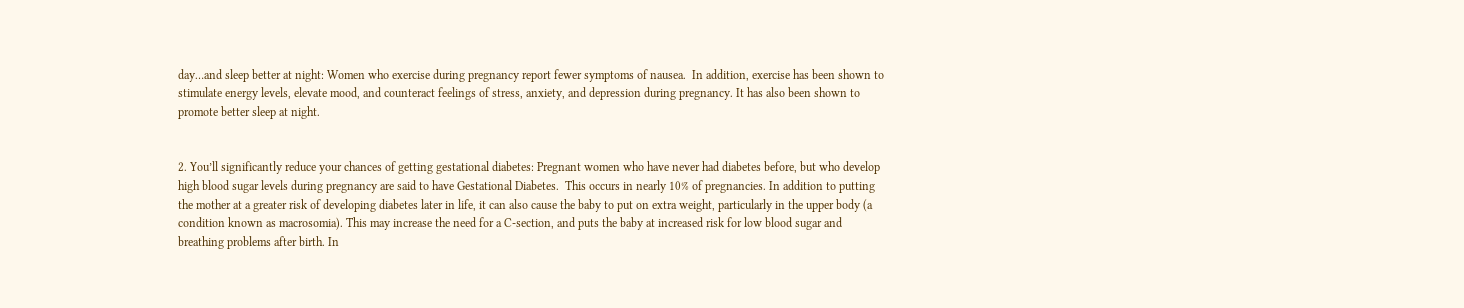day…and sleep better at night: Women who exercise during pregnancy report fewer symptoms of nausea.  In addition, exercise has been shown to stimulate energy levels, elevate mood, and counteract feelings of stress, anxiety, and depression during pregnancy. It has also been shown to promote better sleep at night.


2. You’ll significantly reduce your chances of getting gestational diabetes: Pregnant women who have never had diabetes before, but who develop high blood sugar levels during pregnancy are said to have Gestational Diabetes.  This occurs in nearly 10% of pregnancies. In addition to putting the mother at a greater risk of developing diabetes later in life, it can also cause the baby to put on extra weight, particularly in the upper body (a condition known as macrosomia). This may increase the need for a C-section, and puts the baby at increased risk for low blood sugar and breathing problems after birth. In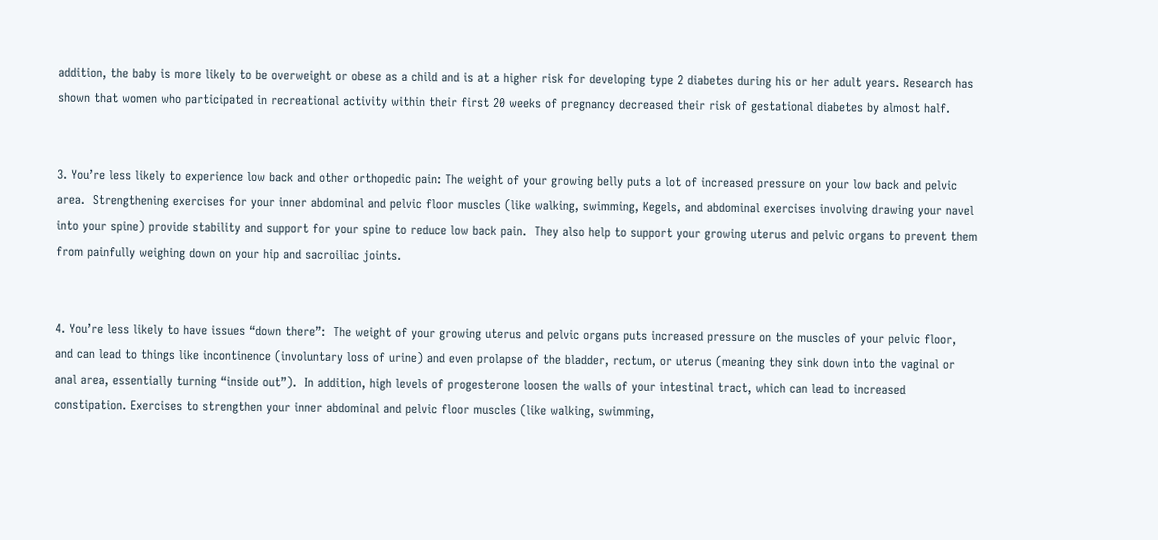addition, the baby is more likely to be overweight or obese as a child and is at a higher risk for developing type 2 diabetes during his or her adult years. Research has shown that women who participated in recreational activity within their first 20 weeks of pregnancy decreased their risk of gestational diabetes by almost half.


3. You’re less likely to experience low back and other orthopedic pain: The weight of your growing belly puts a lot of increased pressure on your low back and pelvic area.  Strengthening exercises for your inner abdominal and pelvic floor muscles (like walking, swimming, Kegels, and abdominal exercises involving drawing your navel into your spine) provide stability and support for your spine to reduce low back pain.  They also help to support your growing uterus and pelvic organs to prevent them from painfully weighing down on your hip and sacroiliac joints.


4. You’re less likely to have issues “down there”:  The weight of your growing uterus and pelvic organs puts increased pressure on the muscles of your pelvic floor, and can lead to things like incontinence (involuntary loss of urine) and even prolapse of the bladder, rectum, or uterus (meaning they sink down into the vaginal or anal area, essentially turning “inside out”).  In addition, high levels of progesterone loosen the walls of your intestinal tract, which can lead to increased constipation. Exercises to strengthen your inner abdominal and pelvic floor muscles (like walking, swimming,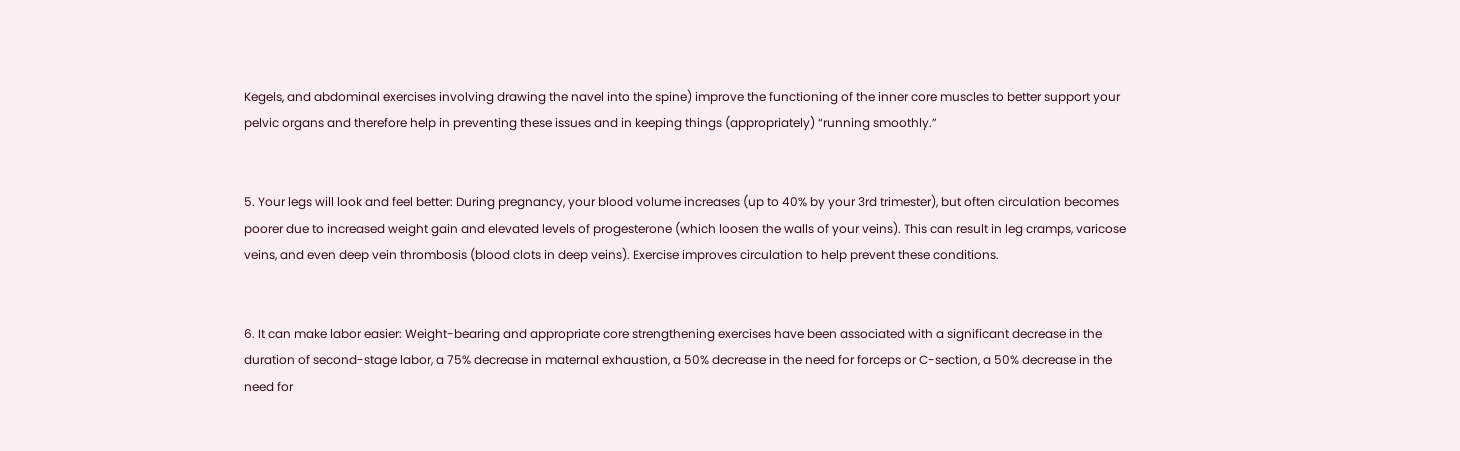Kegels, and abdominal exercises involving drawing the navel into the spine) improve the functioning of the inner core muscles to better support your pelvic organs and therefore help in preventing these issues and in keeping things (appropriately) “running smoothly.”


5. Your legs will look and feel better: During pregnancy, your blood volume increases (up to 40% by your 3rd trimester), but often circulation becomes poorer due to increased weight gain and elevated levels of progesterone (which loosen the walls of your veins). This can result in leg cramps, varicose veins, and even deep vein thrombosis (blood clots in deep veins). Exercise improves circulation to help prevent these conditions.


6. It can make labor easier: Weight-bearing and appropriate core strengthening exercises have been associated with a significant decrease in the duration of second-stage labor, a 75% decrease in maternal exhaustion, a 50% decrease in the need for forceps or C-section, a 50% decrease in the need for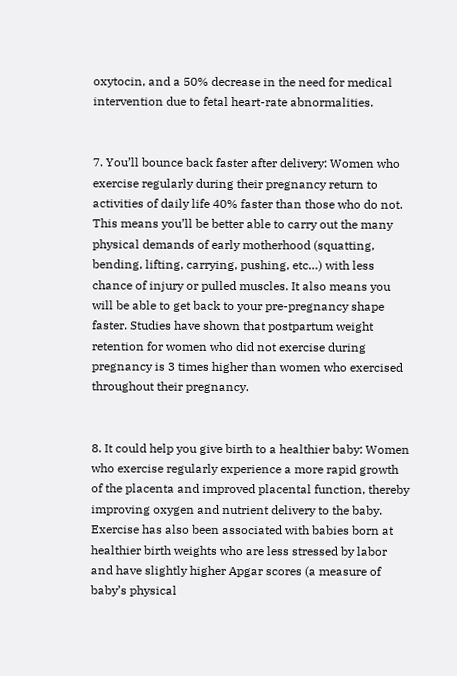oxytocin, and a 50% decrease in the need for medical intervention due to fetal heart-rate abnormalities.


7. You’ll bounce back faster after delivery: Women who exercise regularly during their pregnancy return to activities of daily life 40% faster than those who do not. This means you’ll be better able to carry out the many physical demands of early motherhood (squatting, bending, lifting, carrying, pushing, etc…) with less chance of injury or pulled muscles. It also means you will be able to get back to your pre-pregnancy shape faster. Studies have shown that postpartum weight retention for women who did not exercise during pregnancy is 3 times higher than women who exercised throughout their pregnancy.


8. It could help you give birth to a healthier baby: Women who exercise regularly experience a more rapid growth of the placenta and improved placental function, thereby improving oxygen and nutrient delivery to the baby. Exercise has also been associated with babies born at healthier birth weights who are less stressed by labor and have slightly higher Apgar scores (a measure of baby’s physical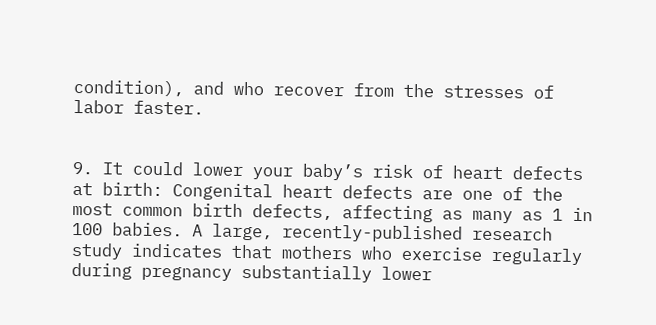condition), and who recover from the stresses of labor faster.


9. It could lower your baby’s risk of heart defects at birth: Congenital heart defects are one of the most common birth defects, affecting as many as 1 in 100 babies. A large, recently-published research study indicates that mothers who exercise regularly during pregnancy substantially lower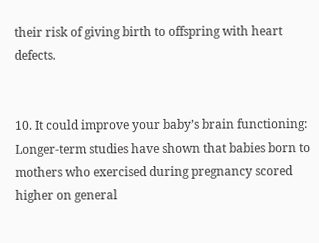their risk of giving birth to offspring with heart defects.


10. It could improve your baby’s brain functioning: Longer-term studies have shown that babies born to mothers who exercised during pregnancy scored higher on general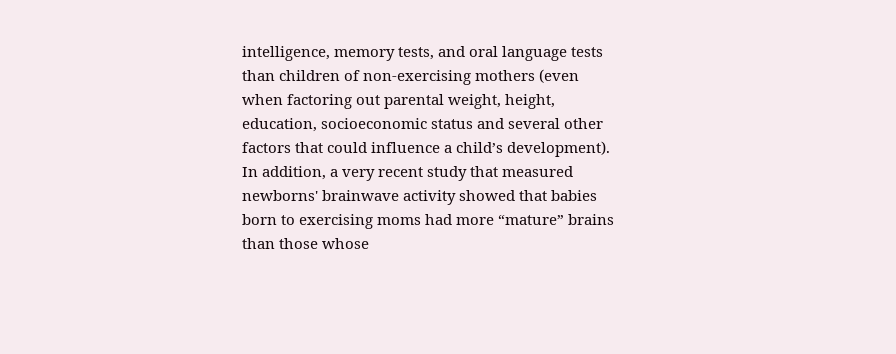intelligence, memory tests, and oral language tests than children of non-exercising mothers (even when factoring out parental weight, height, education, socioeconomic status and several other factors that could influence a child’s development). In addition, a very recent study that measured newborns' brainwave activity showed that babies born to exercising moms had more “mature” brains than those whose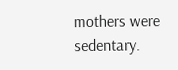mothers were sedentary.